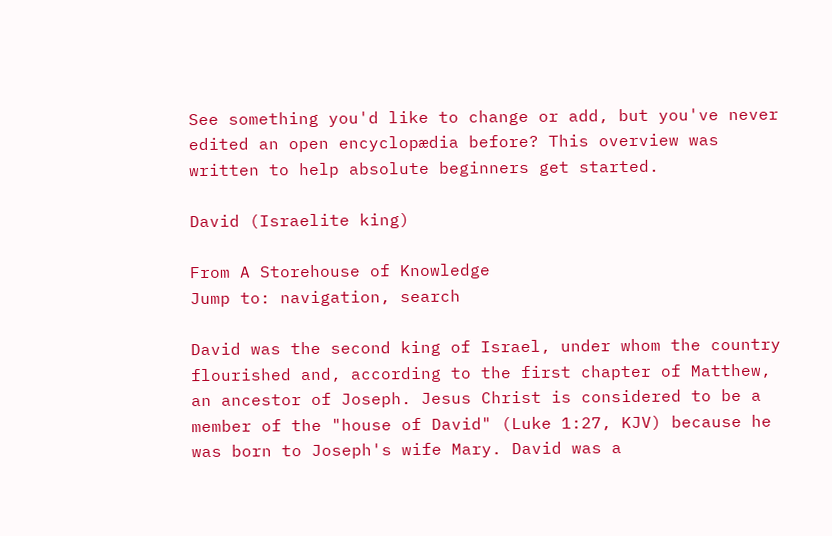See something you'd like to change or add, but you've never edited an open encyclopædia before? This overview was written to help absolute beginners get started.

David (Israelite king)

From A Storehouse of Knowledge
Jump to: navigation, search

David was the second king of Israel, under whom the country flourished and, according to the first chapter of Matthew, an ancestor of Joseph. Jesus Christ is considered to be a member of the "house of David" (Luke 1:27, KJV) because he was born to Joseph's wife Mary. David was a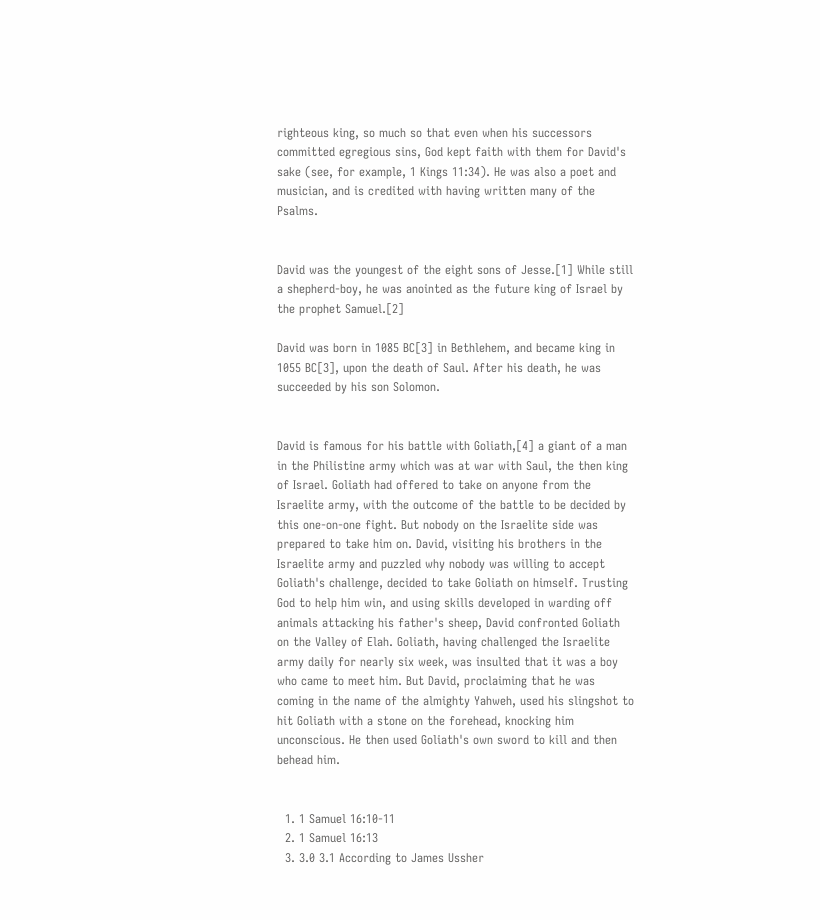righteous king, so much so that even when his successors committed egregious sins, God kept faith with them for David's sake (see, for example, 1 Kings 11:34). He was also a poet and musician, and is credited with having written many of the Psalms.


David was the youngest of the eight sons of Jesse.[1] While still a shepherd-boy, he was anointed as the future king of Israel by the prophet Samuel.[2]

David was born in 1085 BC[3] in Bethlehem, and became king in 1055 BC[3], upon the death of Saul. After his death, he was succeeded by his son Solomon.


David is famous for his battle with Goliath,[4] a giant of a man in the Philistine army which was at war with Saul, the then king of Israel. Goliath had offered to take on anyone from the Israelite army, with the outcome of the battle to be decided by this one-on-one fight. But nobody on the Israelite side was prepared to take him on. David, visiting his brothers in the Israelite army and puzzled why nobody was willing to accept Goliath's challenge, decided to take Goliath on himself. Trusting God to help him win, and using skills developed in warding off animals attacking his father's sheep, David confronted Goliath on the Valley of Elah. Goliath, having challenged the Israelite army daily for nearly six week, was insulted that it was a boy who came to meet him. But David, proclaiming that he was coming in the name of the almighty Yahweh, used his slingshot to hit Goliath with a stone on the forehead, knocking him unconscious. He then used Goliath's own sword to kill and then behead him.


  1. 1 Samuel 16:10-11
  2. 1 Samuel 16:13
  3. 3.0 3.1 According to James Ussher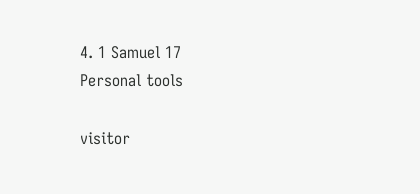4. 1 Samuel 17
Personal tools

visitor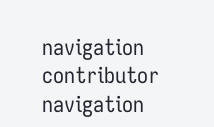navigation
contributor navigation